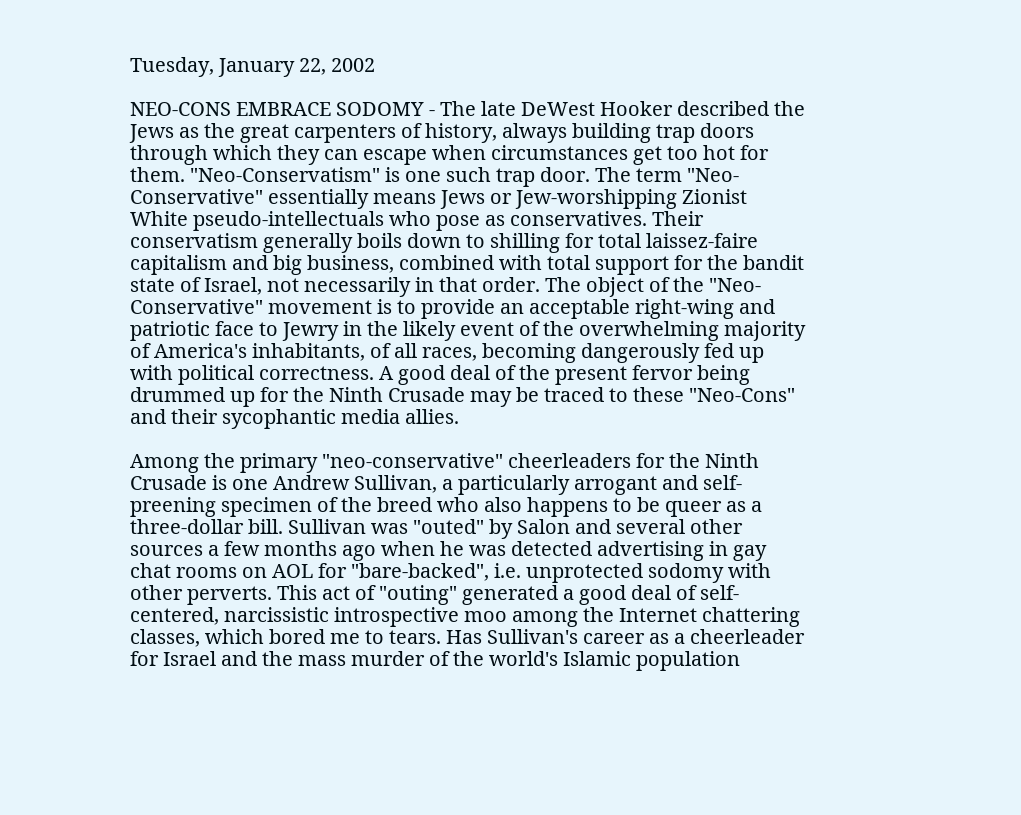Tuesday, January 22, 2002

NEO-CONS EMBRACE SODOMY - The late DeWest Hooker described the Jews as the great carpenters of history, always building trap doors through which they can escape when circumstances get too hot for them. "Neo-Conservatism" is one such trap door. The term "Neo-Conservative" essentially means Jews or Jew-worshipping Zionist White pseudo-intellectuals who pose as conservatives. Their conservatism generally boils down to shilling for total laissez-faire capitalism and big business, combined with total support for the bandit state of Israel, not necessarily in that order. The object of the "Neo-Conservative" movement is to provide an acceptable right-wing and patriotic face to Jewry in the likely event of the overwhelming majority of America's inhabitants, of all races, becoming dangerously fed up with political correctness. A good deal of the present fervor being drummed up for the Ninth Crusade may be traced to these "Neo-Cons" and their sycophantic media allies.

Among the primary "neo-conservative" cheerleaders for the Ninth Crusade is one Andrew Sullivan, a particularly arrogant and self-preening specimen of the breed who also happens to be queer as a three-dollar bill. Sullivan was "outed" by Salon and several other sources a few months ago when he was detected advertising in gay chat rooms on AOL for "bare-backed", i.e. unprotected sodomy with other perverts. This act of "outing" generated a good deal of self-centered, narcissistic introspective moo among the Internet chattering classes, which bored me to tears. Has Sullivan's career as a cheerleader for Israel and the mass murder of the world's Islamic population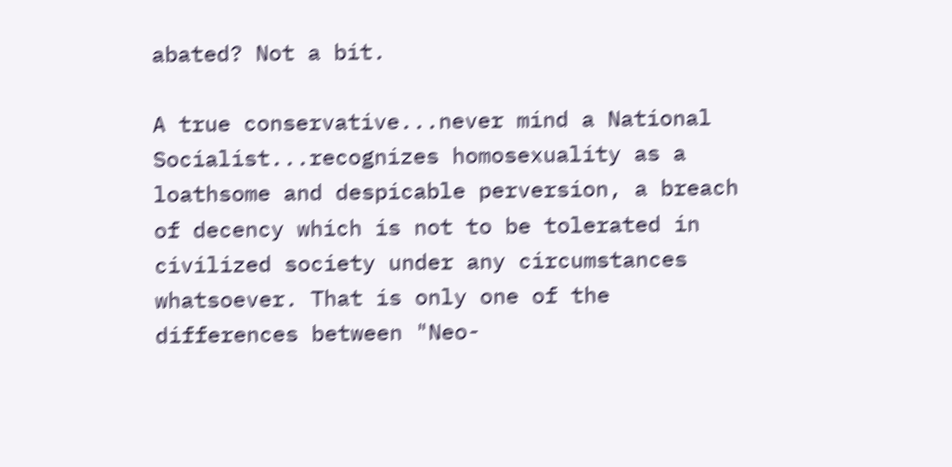abated? Not a bit.

A true conservative...never mind a National Socialist...recognizes homosexuality as a loathsome and despicable perversion, a breach of decency which is not to be tolerated in civilized society under any circumstances whatsoever. That is only one of the differences between "Neo-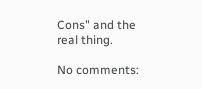Cons" and the real thing.

No comments: